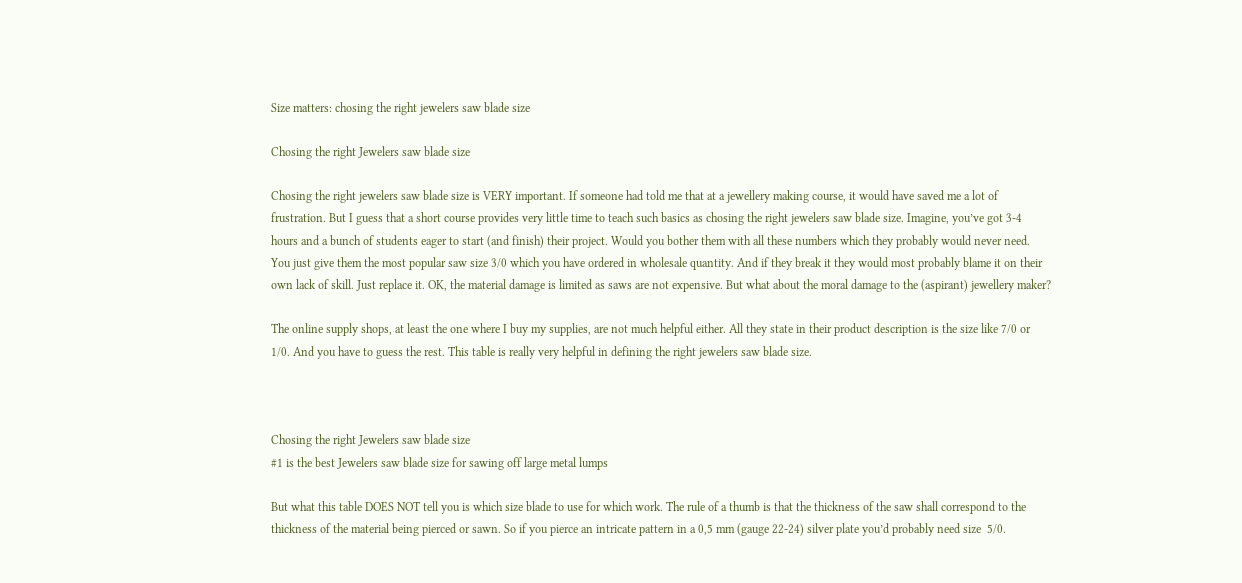Size matters: chosing the right jewelers saw blade size

Chosing the right Jewelers saw blade size

Chosing the right jewelers saw blade size is VERY important. If someone had told me that at a jewellery making course, it would have saved me a lot of frustration. But I guess that a short course provides very little time to teach such basics as chosing the right jewelers saw blade size. Imagine, you’ve got 3-4 hours and a bunch of students eager to start (and finish) their project. Would you bother them with all these numbers which they probably would never need. You just give them the most popular saw size 3/0 which you have ordered in wholesale quantity. And if they break it they would most probably blame it on their own lack of skill. Just replace it. OK, the material damage is limited as saws are not expensive. But what about the moral damage to the (aspirant) jewellery maker?

The online supply shops, at least the one where I buy my supplies, are not much helpful either. All they state in their product description is the size like 7/0 or 1/0. And you have to guess the rest. This table is really very helpful in defining the right jewelers saw blade size.



Chosing the right Jewelers saw blade size
#1 is the best Jewelers saw blade size for sawing off large metal lumps

But what this table DOES NOT tell you is which size blade to use for which work. The rule of a thumb is that the thickness of the saw shall correspond to the thickness of the material being pierced or sawn. So if you pierce an intricate pattern in a 0,5 mm (gauge 22-24) silver plate you’d probably need size  5/0.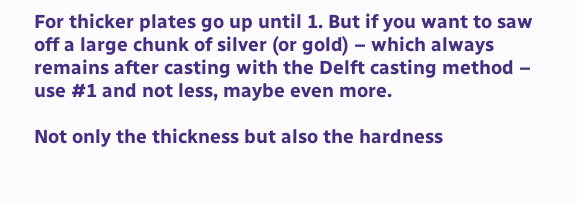For thicker plates go up until 1. But if you want to saw off a large chunk of silver (or gold) – which always remains after casting with the Delft casting method – use #1 and not less, maybe even more.

Not only the thickness but also the hardness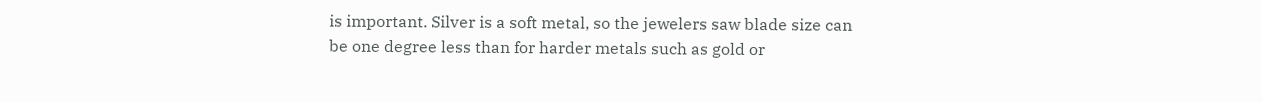is important. Silver is a soft metal, so the jewelers saw blade size can be one degree less than for harder metals such as gold or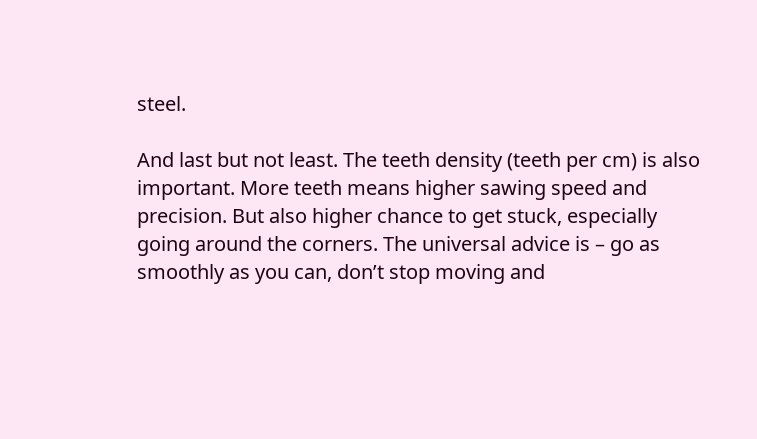steel.

And last but not least. The teeth density (teeth per cm) is also important. More teeth means higher sawing speed and precision. But also higher chance to get stuck, especially going around the corners. The universal advice is – go as smoothly as you can, don’t stop moving and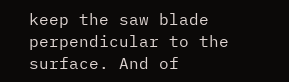keep the saw blade perpendicular to the surface. And of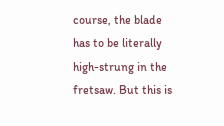course, the blade has to be literally high-strung in the fretsaw. But this is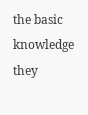the basic knowledge they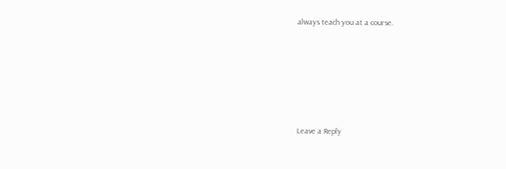always teach you at a course.






Leave a Reply